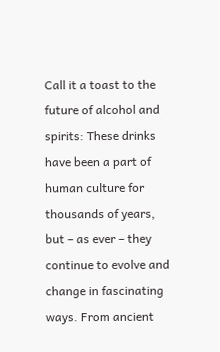Call it a toast to the future of alcohol and spirits: These drinks have been a part of human culture for thousands of years, but – as ever – they continue to evolve and change in fascinating ways. From ancient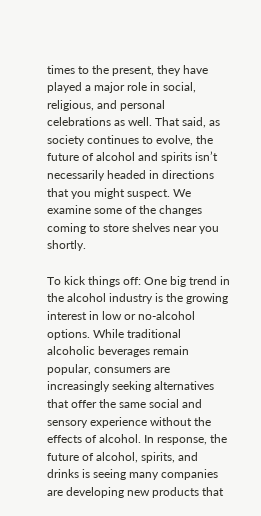times to the present, they have played a major role in social, religious, and personal celebrations as well. That said, as society continues to evolve, the future of alcohol and spirits isn’t necessarily headed in directions that you might suspect. We examine some of the changes coming to store shelves near you shortly.

To kick things off: One big trend in the alcohol industry is the growing interest in low or no-alcohol options. While traditional alcoholic beverages remain popular, consumers are increasingly seeking alternatives that offer the same social and sensory experience without the effects of alcohol. In response, the future of alcohol, spirits, and drinks is seeing many companies are developing new products that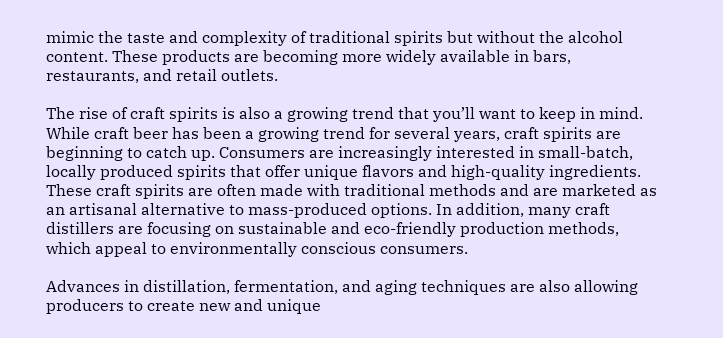mimic the taste and complexity of traditional spirits but without the alcohol content. These products are becoming more widely available in bars, restaurants, and retail outlets.

The rise of craft spirits is also a growing trend that you’ll want to keep in mind. While craft beer has been a growing trend for several years, craft spirits are beginning to catch up. Consumers are increasingly interested in small-batch, locally produced spirits that offer unique flavors and high-quality ingredients. These craft spirits are often made with traditional methods and are marketed as an artisanal alternative to mass-produced options. In addition, many craft distillers are focusing on sustainable and eco-friendly production methods, which appeal to environmentally conscious consumers.

Advances in distillation, fermentation, and aging techniques are also allowing producers to create new and unique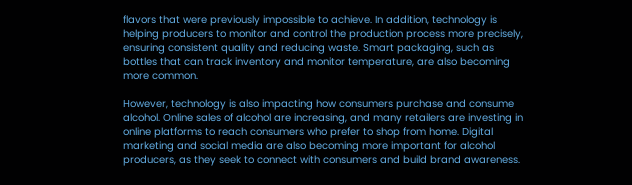flavors that were previously impossible to achieve. In addition, technology is helping producers to monitor and control the production process more precisely, ensuring consistent quality and reducing waste. Smart packaging, such as bottles that can track inventory and monitor temperature, are also becoming more common.

However, technology is also impacting how consumers purchase and consume alcohol. Online sales of alcohol are increasing, and many retailers are investing in online platforms to reach consumers who prefer to shop from home. Digital marketing and social media are also becoming more important for alcohol producers, as they seek to connect with consumers and build brand awareness.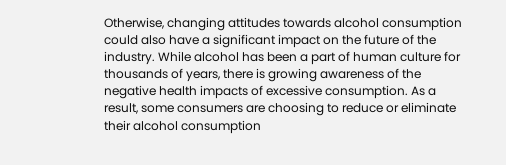Otherwise, changing attitudes towards alcohol consumption could also have a significant impact on the future of the industry. While alcohol has been a part of human culture for thousands of years, there is growing awareness of the negative health impacts of excessive consumption. As a result, some consumers are choosing to reduce or eliminate their alcohol consumption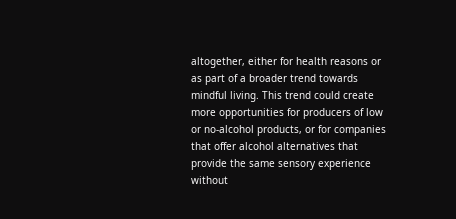altogether, either for health reasons or as part of a broader trend towards mindful living. This trend could create more opportunities for producers of low or no-alcohol products, or for companies that offer alcohol alternatives that provide the same sensory experience without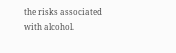the risks associated with alcohol.